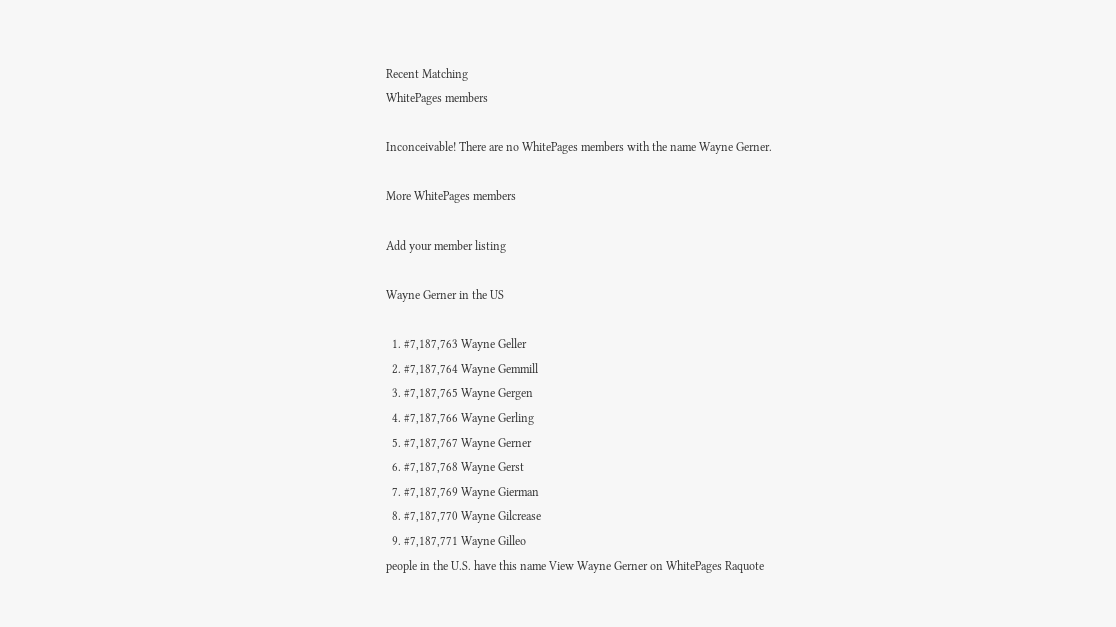Recent Matching
WhitePages members

Inconceivable! There are no WhitePages members with the name Wayne Gerner.

More WhitePages members

Add your member listing

Wayne Gerner in the US

  1. #7,187,763 Wayne Geller
  2. #7,187,764 Wayne Gemmill
  3. #7,187,765 Wayne Gergen
  4. #7,187,766 Wayne Gerling
  5. #7,187,767 Wayne Gerner
  6. #7,187,768 Wayne Gerst
  7. #7,187,769 Wayne Gierman
  8. #7,187,770 Wayne Gilcrease
  9. #7,187,771 Wayne Gilleo
people in the U.S. have this name View Wayne Gerner on WhitePages Raquote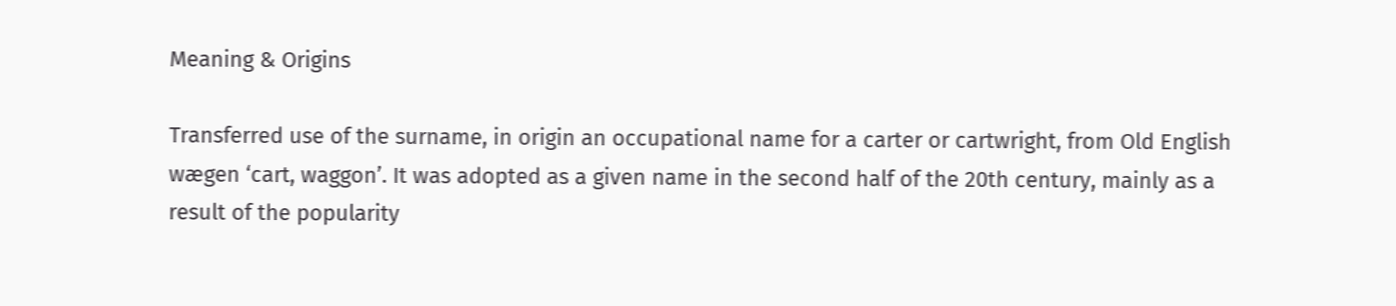Meaning & Origins

Transferred use of the surname, in origin an occupational name for a carter or cartwright, from Old English wægen ‘cart, waggon’. It was adopted as a given name in the second half of the 20th century, mainly as a result of the popularity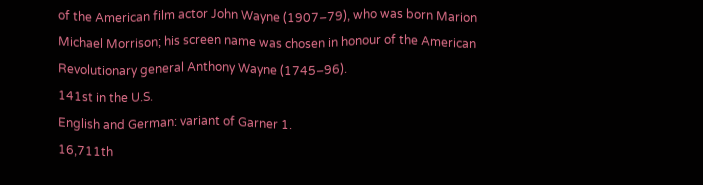of the American film actor John Wayne (1907–79), who was born Marion Michael Morrison; his screen name was chosen in honour of the American Revolutionary general Anthony Wayne (1745–96).
141st in the U.S.
English and German: variant of Garner 1.
16,711th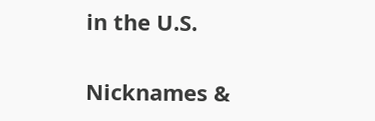in the U.S.

Nicknames &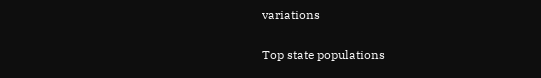variations

Top state populations